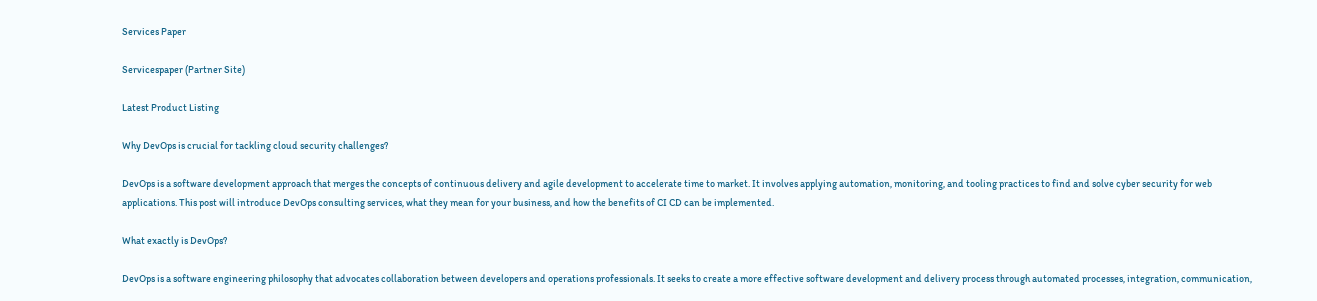Services Paper

Servicespaper (Partner Site)

Latest Product Listing

Why DevOps is crucial for tackling cloud security challenges?

DevOps is a software development approach that merges the concepts of continuous delivery and agile development to accelerate time to market. It involves applying automation, monitoring, and tooling practices to find and solve cyber security for web applications. This post will introduce DevOps consulting services, what they mean for your business, and how the benefits of CI CD can be implemented.

What exactly is DevOps?

DevOps is a software engineering philosophy that advocates collaboration between developers and operations professionals. It seeks to create a more effective software development and delivery process through automated processes, integration, communication,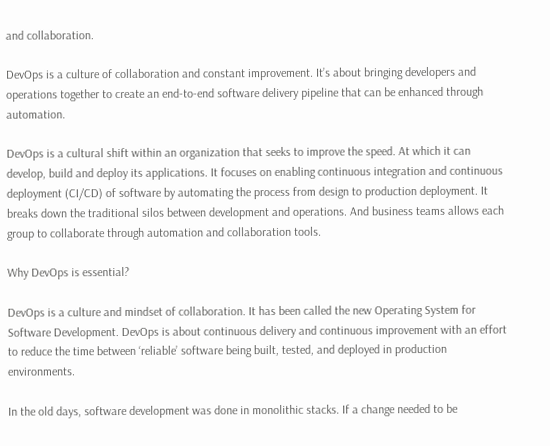and collaboration.

DevOps is a culture of collaboration and constant improvement. It’s about bringing developers and operations together to create an end-to-end software delivery pipeline that can be enhanced through automation.

DevOps is a cultural shift within an organization that seeks to improve the speed. At which it can develop, build and deploy its applications. It focuses on enabling continuous integration and continuous deployment (CI/CD) of software by automating the process from design to production deployment. It breaks down the traditional silos between development and operations. And business teams allows each group to collaborate through automation and collaboration tools.

Why DevOps is essential?

DevOps is a culture and mindset of collaboration. It has been called the new Operating System for Software Development. DevOps is about continuous delivery and continuous improvement with an effort to reduce the time between ‘reliable’ software being built, tested, and deployed in production environments.

In the old days, software development was done in monolithic stacks. If a change needed to be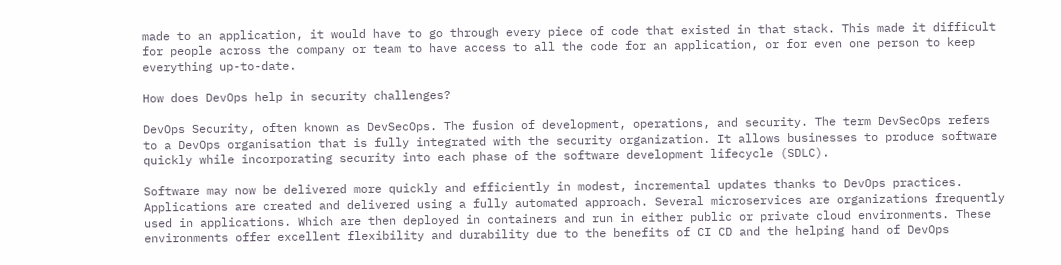made to an application, it would have to go through every piece of code that existed in that stack. This made it difficult for people across the company or team to have access to all the code for an application, or for even one person to keep everything up-to-date.

How does DevOps help in security challenges?

DevOps Security, often known as DevSecOps. The fusion of development, operations, and security. The term DevSecOps refers to a DevOps organisation that is fully integrated with the security organization. It allows businesses to produce software quickly while incorporating security into each phase of the software development lifecycle (SDLC).

Software may now be delivered more quickly and efficiently in modest, incremental updates thanks to DevOps practices. Applications are created and delivered using a fully automated approach. Several microservices are organizations frequently used in applications. Which are then deployed in containers and run in either public or private cloud environments. These environments offer excellent flexibility and durability due to the benefits of CI CD and the helping hand of DevOps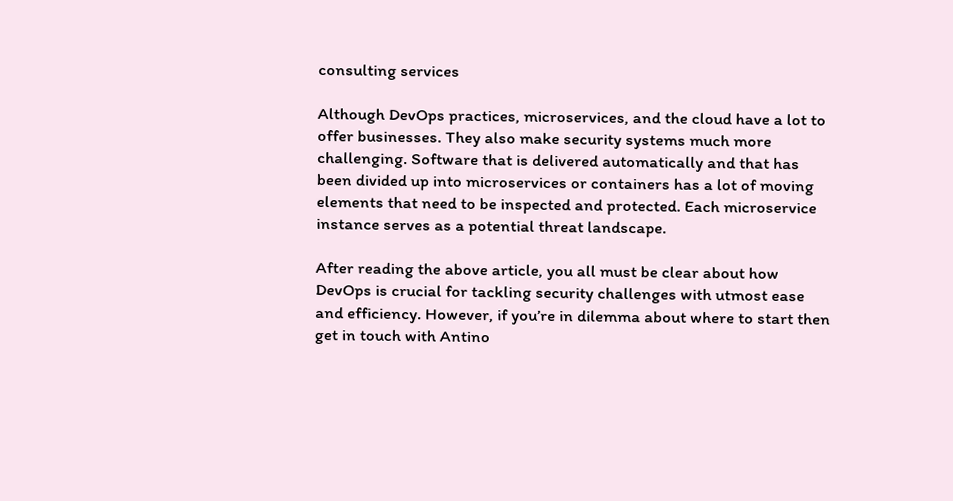consulting services

Although DevOps practices, microservices, and the cloud have a lot to offer businesses. They also make security systems much more challenging. Software that is delivered automatically and that has been divided up into microservices or containers has a lot of moving elements that need to be inspected and protected. Each microservice instance serves as a potential threat landscape.

After reading the above article, you all must be clear about how DevOps is crucial for tackling security challenges with utmost ease and efficiency. However, if you’re in dilemma about where to start then get in touch with Antino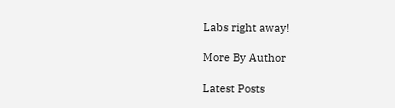Labs right away!

More By Author

Latest Posts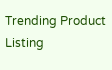Trending Product Listing